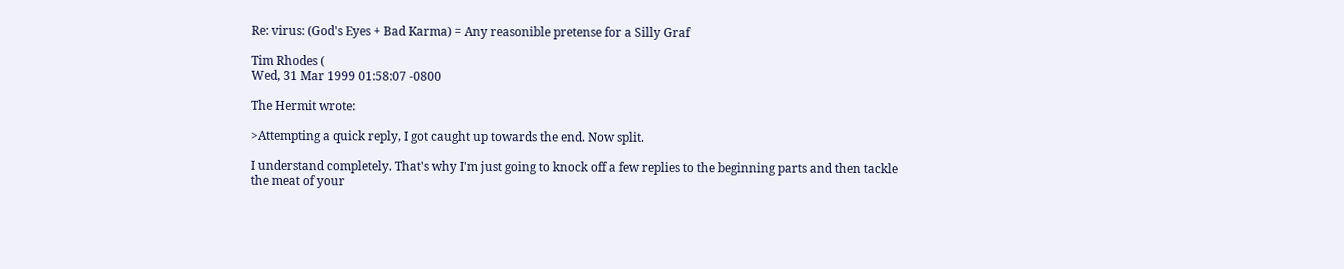Re: virus: (God's Eyes + Bad Karma) = Any reasonible pretense for a Silly Graf

Tim Rhodes (
Wed, 31 Mar 1999 01:58:07 -0800

The Hermit wrote:

>Attempting a quick reply, I got caught up towards the end. Now split.

I understand completely. That's why I'm just going to knock off a few replies to the beginning parts and then tackle the meat of your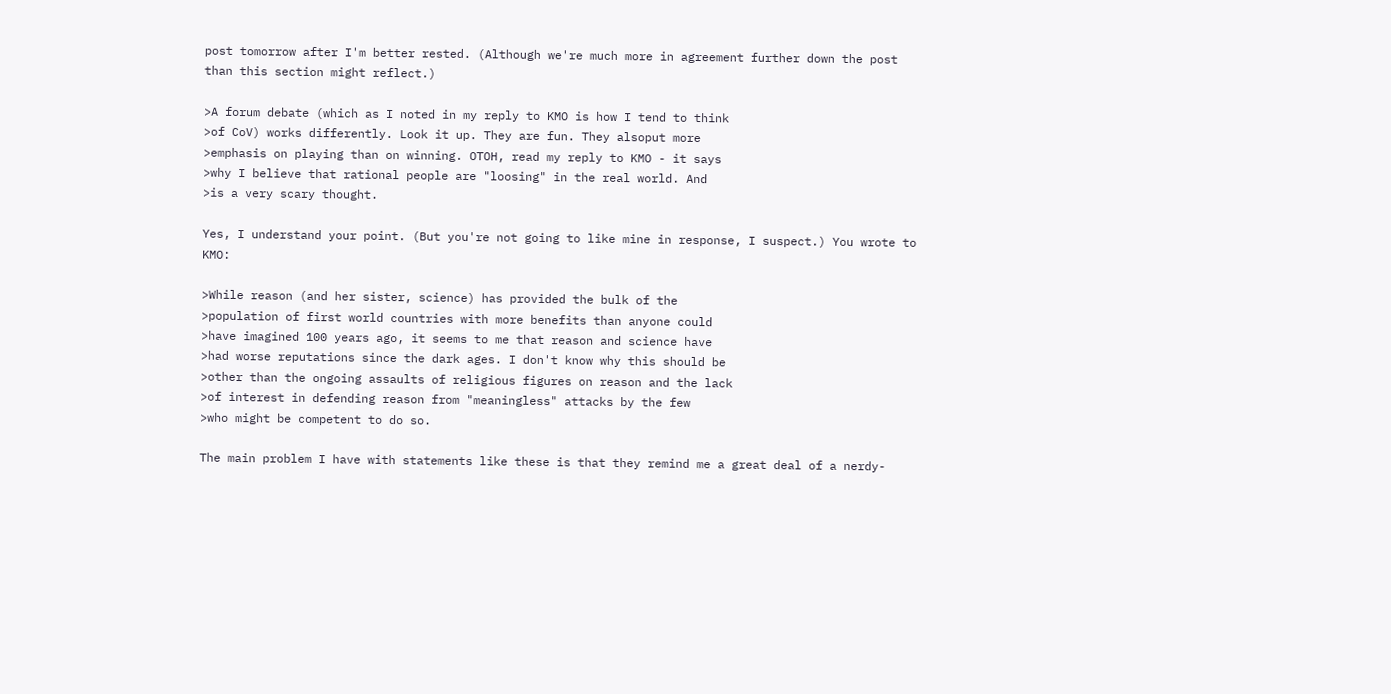post tomorrow after I'm better rested. (Although we're much more in agreement further down the post than this section might reflect.)

>A forum debate (which as I noted in my reply to KMO is how I tend to think
>of CoV) works differently. Look it up. They are fun. They alsoput more
>emphasis on playing than on winning. OTOH, read my reply to KMO - it says
>why I believe that rational people are "loosing" in the real world. And
>is a very scary thought.

Yes, I understand your point. (But you're not going to like mine in response, I suspect.) You wrote to KMO:

>While reason (and her sister, science) has provided the bulk of the
>population of first world countries with more benefits than anyone could
>have imagined 100 years ago, it seems to me that reason and science have
>had worse reputations since the dark ages. I don't know why this should be
>other than the ongoing assaults of religious figures on reason and the lack
>of interest in defending reason from "meaningless" attacks by the few
>who might be competent to do so.

The main problem I have with statements like these is that they remind me a great deal of a nerdy-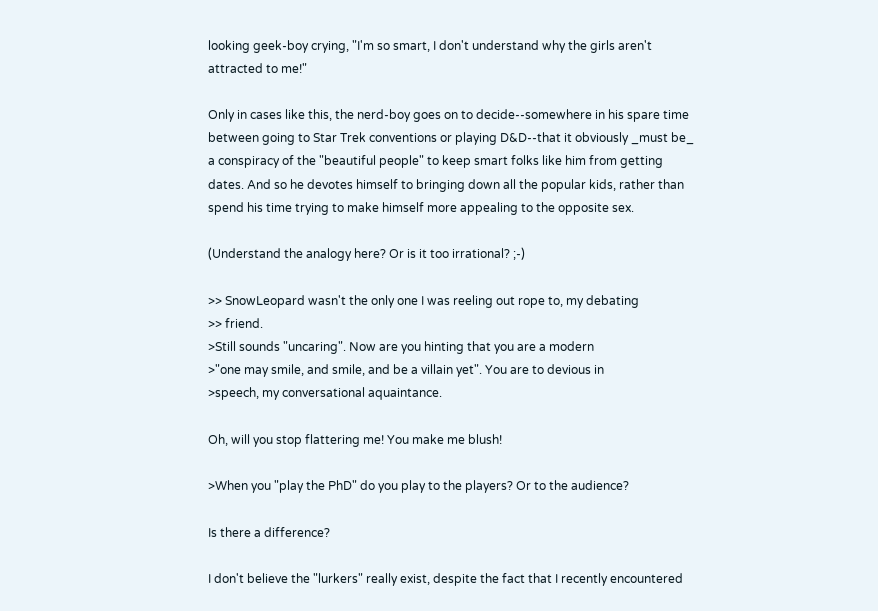looking geek-boy crying, "I'm so smart, I don't understand why the girls aren't attracted to me!"

Only in cases like this, the nerd-boy goes on to decide--somewhere in his spare time between going to Star Trek conventions or playing D&D--that it obviously _must be_ a conspiracy of the "beautiful people" to keep smart folks like him from getting dates. And so he devotes himself to bringing down all the popular kids, rather than spend his time trying to make himself more appealing to the opposite sex.

(Understand the analogy here? Or is it too irrational? ;-)

>> SnowLeopard wasn't the only one I was reeling out rope to, my debating
>> friend.
>Still sounds "uncaring". Now are you hinting that you are a modern
>"one may smile, and smile, and be a villain yet". You are to devious in
>speech, my conversational aquaintance.

Oh, will you stop flattering me! You make me blush!

>When you "play the PhD" do you play to the players? Or to the audience?

Is there a difference?

I don't believe the "lurkers" really exist, despite the fact that I recently encountered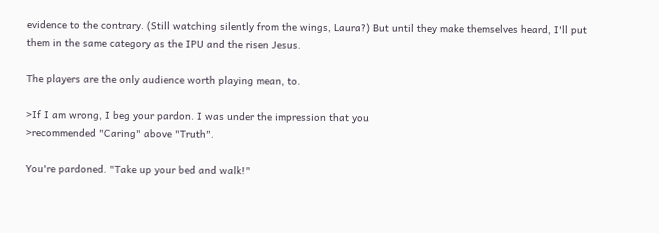evidence to the contrary. (Still watching silently from the wings, Laura?) But until they make themselves heard, I'll put them in the same category as the IPU and the risen Jesus.

The players are the only audience worth playing mean, to.

>If I am wrong, I beg your pardon. I was under the impression that you
>recommended "Caring" above "Truth".

You're pardoned. "Take up your bed and walk!"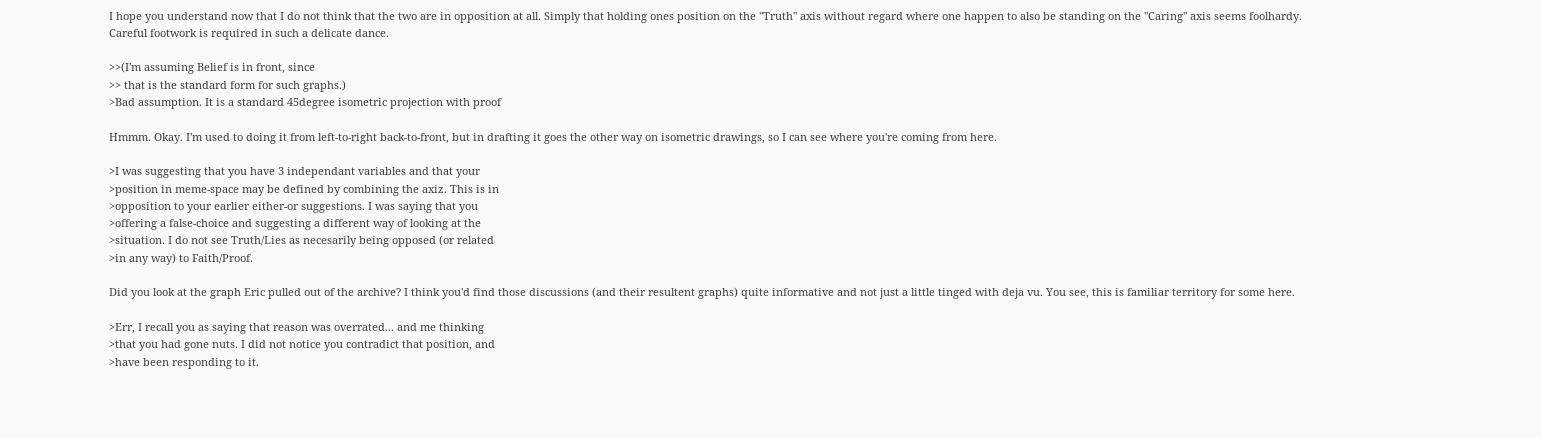I hope you understand now that I do not think that the two are in opposition at all. Simply that holding ones position on the "Truth" axis without regard where one happen to also be standing on the "Caring" axis seems foolhardy. Careful footwork is required in such a delicate dance.

>>(I'm assuming Belief is in front, since
>> that is the standard form for such graphs.)
>Bad assumption. It is a standard 45degree isometric projection with proof

Hmmm. Okay. I'm used to doing it from left-to-right back-to-front, but in drafting it goes the other way on isometric drawings, so I can see where you're coming from here.

>I was suggesting that you have 3 independant variables and that your
>position in meme-space may be defined by combining the axiz. This is in
>opposition to your earlier either-or suggestions. I was saying that you
>offering a false-choice and suggesting a different way of looking at the
>situation. I do not see Truth/Lies as necesarily being opposed (or related
>in any way) to Faith/Proof.

Did you look at the graph Eric pulled out of the archive? I think you'd find those discussions (and their resultent graphs) quite informative and not just a little tinged with deja vu. You see, this is familiar territory for some here.

>Err, I recall you as saying that reason was overrated... and me thinking
>that you had gone nuts. I did not notice you contradict that position, and
>have been responding to it.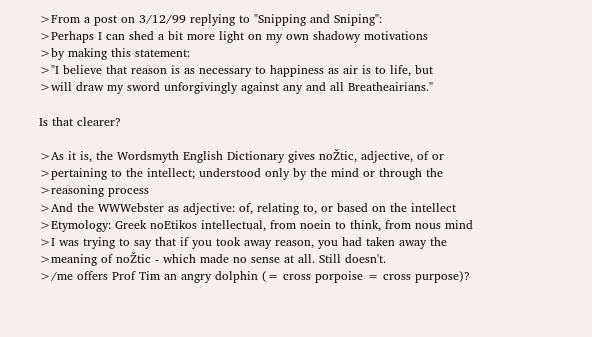>From a post on 3/12/99 replying to "Snipping and Sniping":
>Perhaps I can shed a bit more light on my own shadowy motivations
>by making this statement:
>"I believe that reason is as necessary to happiness as air is to life, but
>will draw my sword unforgivingly against any and all Breatheairians."

Is that clearer?

>As it is, the Wordsmyth English Dictionary gives noŽtic, adjective, of or
>pertaining to the intellect; understood only by the mind or through the
>reasoning process
>And the WWWebster as adjective: of, relating to, or based on the intellect
>Etymology: Greek noEtikos intellectual, from noein to think, from nous mind
>I was trying to say that if you took away reason, you had taken away the
>meaning of noŽtic - which made no sense at all. Still doesn't.
>/me offers Prof Tim an angry dolphin (= cross porpoise = cross purpose)?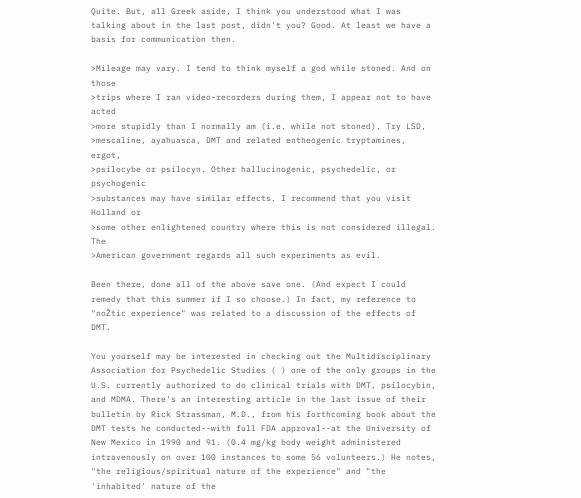Quite. But, all Greek aside, I think you understood what I was talking about in the last post, didn't you? Good. At least we have a basis for communication then.

>Mileage may vary. I tend to think myself a god while stoned. And on those
>trips where I ran video-recorders during them, I appear not to have acted
>more stupidly than I normally am (i.e. while not stoned). Try LSD,
>mescaline, ayahuasca, DMT and related entheogenic tryptamines, ergot,
>psilocybe or psilocyn. Other hallucinogenic, psychedelic, or psychogenic
>substances may have similar effects. I recommend that you visit Holland or
>some other enlightened country where this is not considered illegal. The
>American government regards all such experiments as evil.

Been there, done all of the above save one. (And expect I could remedy that this summer if I so choose.) In fact, my reference to "noŽtic experience" was related to a discussion of the effects of DMT.

You yourself may be interested in checking out the Multidisciplinary Association for Psychedelic Studies ( ) one of the only groups in the U.S. currently authorized to do clinical trials with DMT, psilocybin, and MDMA. There's an interesting article in the last issue of their bulletin by Rick Strassman, M.D., from his forthcoming book about the DMT tests he conducted--with full FDA approval--at the University of New Mexico in 1990 and 91. (0.4 mg/kg body weight administered intravenously on over 100 instances to some 56 volunteers.) He notes, "the religious/spiritual nature of the experience" and "the 'inhabited' nature of the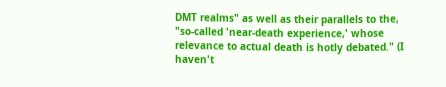DMT realms" as well as their parallels to the, "so-called 'near-death experience,' whose relevance to actual death is hotly debated." (I haven't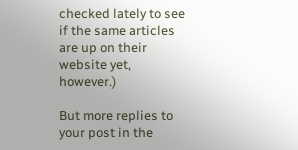checked lately to see if the same articles are up on their website yet, however.)

But more replies to your post in the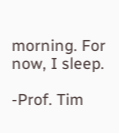morning. For now, I sleep.

-Prof. Tim